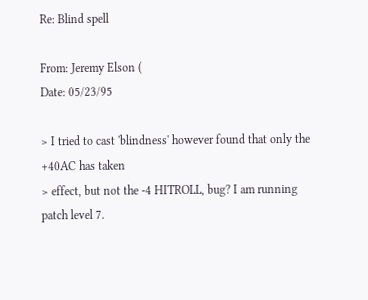Re: Blind spell

From: Jeremy Elson (
Date: 05/23/95

> I tried to cast 'blindness' however found that only the +40AC has taken
> effect, but not the -4 HITROLL, bug? I am running patch level 7.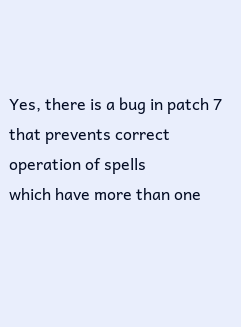Yes, there is a bug in patch 7 that prevents correct operation of spells
which have more than one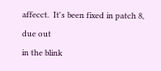affecct.  It's been fixed in patch 8, due out
in the blink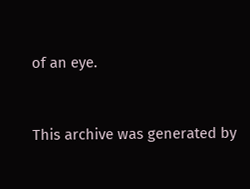of an eye.


This archive was generated by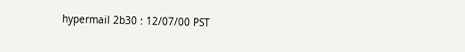hypermail 2b30 : 12/07/00 PST